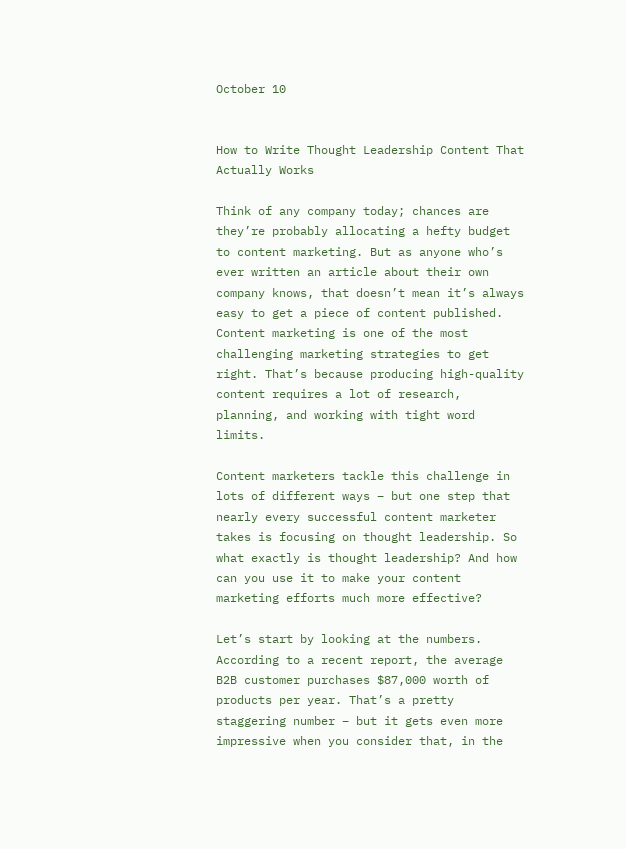October 10


How to Write Thought Leadership Content That Actually Works

Think of any company today; chances are they’re probably allocating a hefty budget to content marketing. But as anyone who’s ever written an article about their own company knows, that doesn’t mean it’s always easy to get a piece of content published. Content marketing is one of the most challenging marketing strategies to get right. That’s because producing high-quality content requires a lot of research, planning, and working with tight word limits.

Content marketers tackle this challenge in lots of different ways – but one step that nearly every successful content marketer takes is focusing on thought leadership. So what exactly is thought leadership? And how can you use it to make your content marketing efforts much more effective?

Let’s start by looking at the numbers. According to a recent report, the average B2B customer purchases $87,000 worth of products per year. That’s a pretty staggering number – but it gets even more impressive when you consider that, in the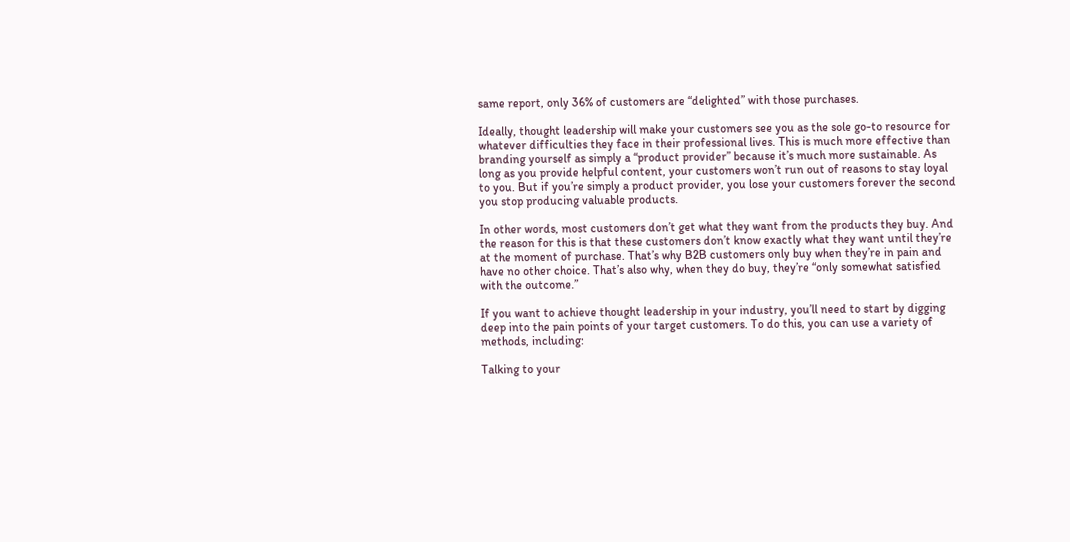same report, only 36% of customers are “delighted” with those purchases.

Ideally, thought leadership will make your customers see you as the sole go-to resource for whatever difficulties they face in their professional lives. This is much more effective than branding yourself as simply a “product provider” because it’s much more sustainable. As long as you provide helpful content, your customers won’t run out of reasons to stay loyal to you. But if you’re simply a product provider, you lose your customers forever the second you stop producing valuable products.

In other words, most customers don’t get what they want from the products they buy. And the reason for this is that these customers don’t know exactly what they want until they’re at the moment of purchase. That’s why B2B customers only buy when they’re in pain and have no other choice. That’s also why, when they do buy, they’re “only somewhat satisfied with the outcome.”

If you want to achieve thought leadership in your industry, you’ll need to start by digging deep into the pain points of your target customers. To do this, you can use a variety of methods, including:

Talking to your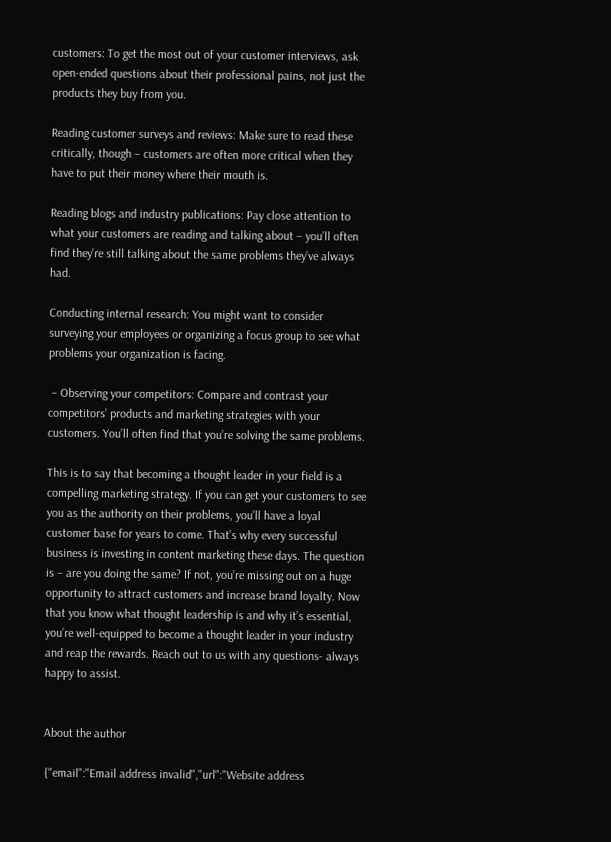customers: To get the most out of your customer interviews, ask open-ended questions about their professional pains, not just the products they buy from you.

Reading customer surveys and reviews: Make sure to read these critically, though – customers are often more critical when they have to put their money where their mouth is.

Reading blogs and industry publications: Pay close attention to what your customers are reading and talking about – you’ll often find they’re still talking about the same problems they’ve always had.

Conducting internal research: You might want to consider surveying your employees or organizing a focus group to see what problems your organization is facing.

 – Observing your competitors: Compare and contrast your competitors’ products and marketing strategies with your customers. You’ll often find that you’re solving the same problems.

This is to say that becoming a thought leader in your field is a compelling marketing strategy. If you can get your customers to see you as the authority on their problems, you’ll have a loyal customer base for years to come. That’s why every successful business is investing in content marketing these days. The question is – are you doing the same? If not, you’re missing out on a huge opportunity to attract customers and increase brand loyalty. Now that you know what thought leadership is and why it’s essential, you’re well-equipped to become a thought leader in your industry and reap the rewards. Reach out to us with any questions- always happy to assist.


About the author

{"email":"Email address invalid","url":"Website address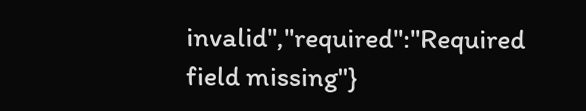invalid","required":"Required field missing"}